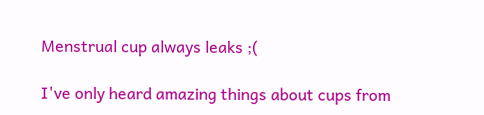Menstrual cup always leaks ;(

I've only heard amazing things about cups from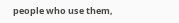people who use them,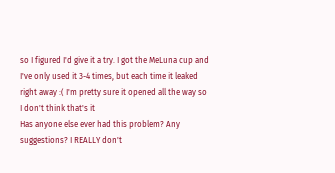so I figured I'd give it a try. I got the MeLuna cup and I've only used it 3-4 times, but each time it leaked right away :( I'm pretty sure it opened all the way so I don't think that's it
Has anyone else ever had this problem? Any suggestions? I REALLY don't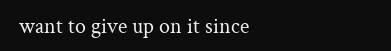want to give up on it since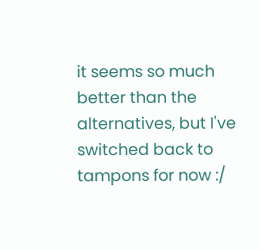it seems so much better than the alternatives, but I've switched back to tampons for now :/